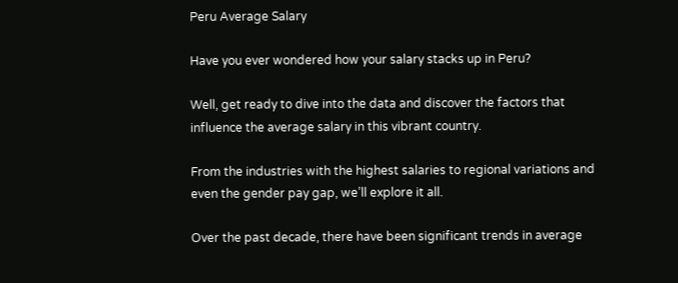Peru Average Salary

Have you ever wondered how your salary stacks up in Peru?

Well, get ready to dive into the data and discover the factors that influence the average salary in this vibrant country.

From the industries with the highest salaries to regional variations and even the gender pay gap, we’ll explore it all.

Over the past decade, there have been significant trends in average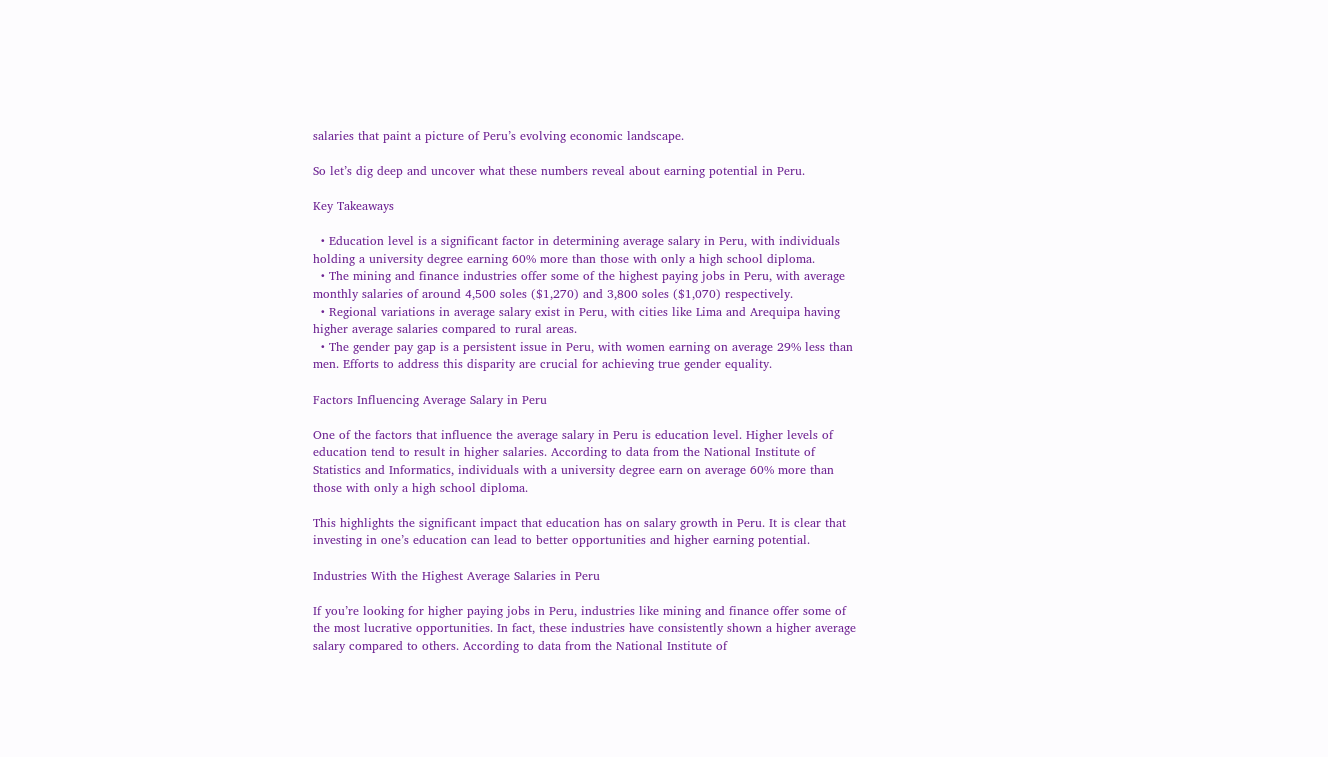salaries that paint a picture of Peru’s evolving economic landscape.

So let’s dig deep and uncover what these numbers reveal about earning potential in Peru.

Key Takeaways

  • Education level is a significant factor in determining average salary in Peru, with individuals holding a university degree earning 60% more than those with only a high school diploma.
  • The mining and finance industries offer some of the highest paying jobs in Peru, with average monthly salaries of around 4,500 soles ($1,270) and 3,800 soles ($1,070) respectively.
  • Regional variations in average salary exist in Peru, with cities like Lima and Arequipa having higher average salaries compared to rural areas.
  • The gender pay gap is a persistent issue in Peru, with women earning on average 29% less than men. Efforts to address this disparity are crucial for achieving true gender equality.

Factors Influencing Average Salary in Peru

One of the factors that influence the average salary in Peru is education level. Higher levels of education tend to result in higher salaries. According to data from the National Institute of Statistics and Informatics, individuals with a university degree earn on average 60% more than those with only a high school diploma.

This highlights the significant impact that education has on salary growth in Peru. It is clear that investing in one’s education can lead to better opportunities and higher earning potential.

Industries With the Highest Average Salaries in Peru

If you’re looking for higher paying jobs in Peru, industries like mining and finance offer some of the most lucrative opportunities. In fact, these industries have consistently shown a higher average salary compared to others. According to data from the National Institute of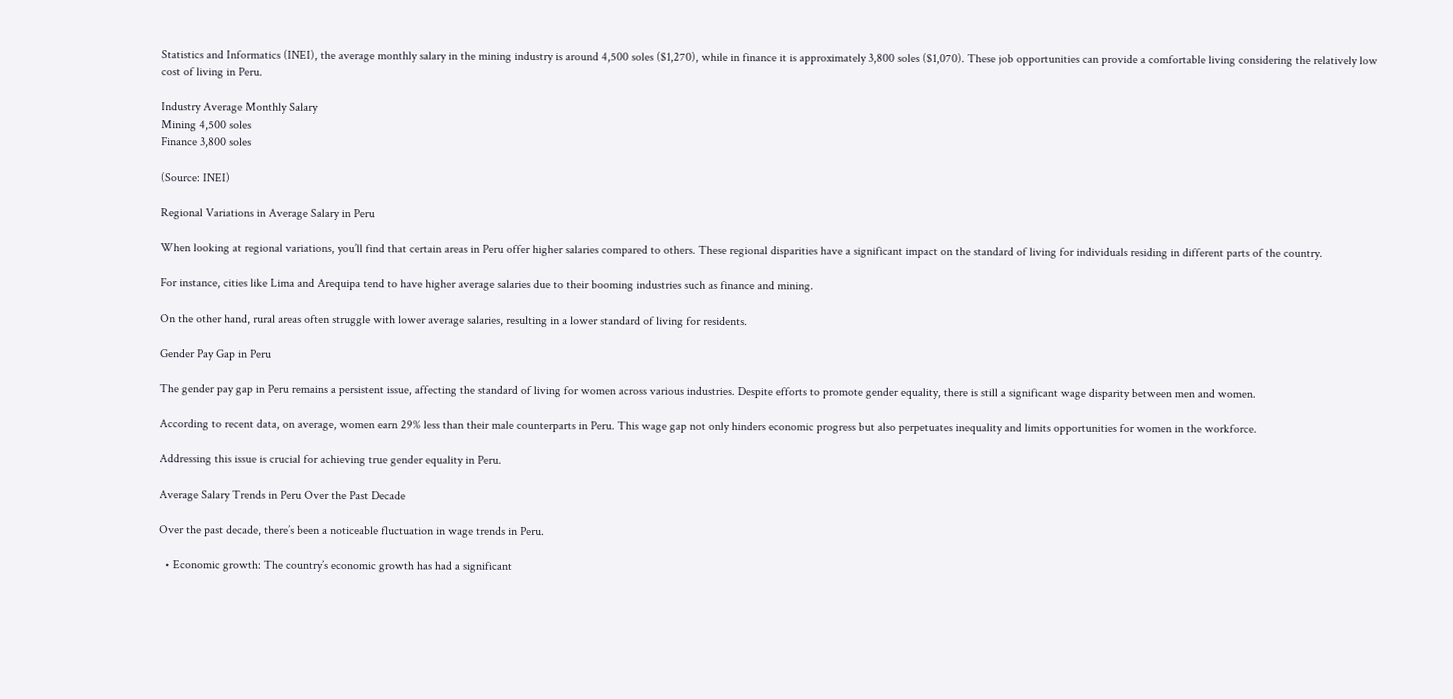Statistics and Informatics (INEI), the average monthly salary in the mining industry is around 4,500 soles ($1,270), while in finance it is approximately 3,800 soles ($1,070). These job opportunities can provide a comfortable living considering the relatively low cost of living in Peru.

Industry Average Monthly Salary
Mining 4,500 soles
Finance 3,800 soles

(Source: INEI)

Regional Variations in Average Salary in Peru

When looking at regional variations, you’ll find that certain areas in Peru offer higher salaries compared to others. These regional disparities have a significant impact on the standard of living for individuals residing in different parts of the country.

For instance, cities like Lima and Arequipa tend to have higher average salaries due to their booming industries such as finance and mining.

On the other hand, rural areas often struggle with lower average salaries, resulting in a lower standard of living for residents.

Gender Pay Gap in Peru

The gender pay gap in Peru remains a persistent issue, affecting the standard of living for women across various industries. Despite efforts to promote gender equality, there is still a significant wage disparity between men and women.

According to recent data, on average, women earn 29% less than their male counterparts in Peru. This wage gap not only hinders economic progress but also perpetuates inequality and limits opportunities for women in the workforce.

Addressing this issue is crucial for achieving true gender equality in Peru.

Average Salary Trends in Peru Over the Past Decade

Over the past decade, there’s been a noticeable fluctuation in wage trends in Peru.

  • Economic growth: The country’s economic growth has had a significant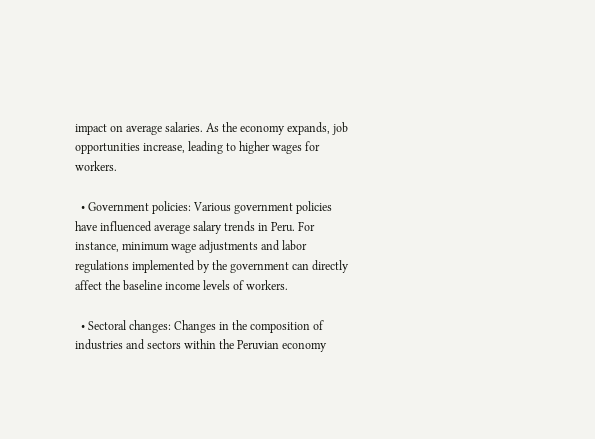impact on average salaries. As the economy expands, job opportunities increase, leading to higher wages for workers.

  • Government policies: Various government policies have influenced average salary trends in Peru. For instance, minimum wage adjustments and labor regulations implemented by the government can directly affect the baseline income levels of workers.

  • Sectoral changes: Changes in the composition of industries and sectors within the Peruvian economy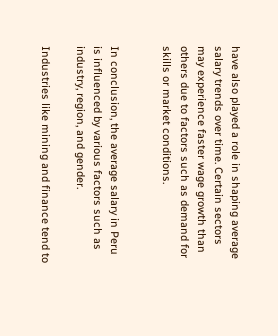have also played a role in shaping average salary trends over time. Certain sectors may experience faster wage growth than others due to factors such as demand for skills or market conditions.


In conclusion, the average salary in Peru is influenced by various factors such as industry, region, and gender.

Industries like mining and finance tend to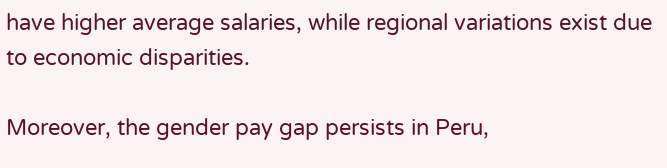have higher average salaries, while regional variations exist due to economic disparities.

Moreover, the gender pay gap persists in Peru,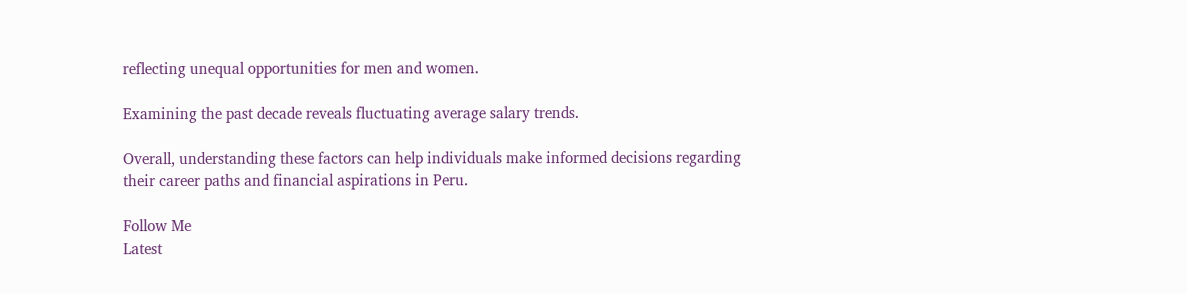reflecting unequal opportunities for men and women.

Examining the past decade reveals fluctuating average salary trends.

Overall, understanding these factors can help individuals make informed decisions regarding their career paths and financial aspirations in Peru.

Follow Me
Latest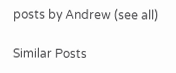posts by Andrew (see all)

Similar Posts